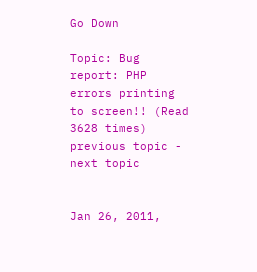Go Down

Topic: Bug report: PHP errors printing to screen!! (Read 3628 times) previous topic - next topic


Jan 26, 2011,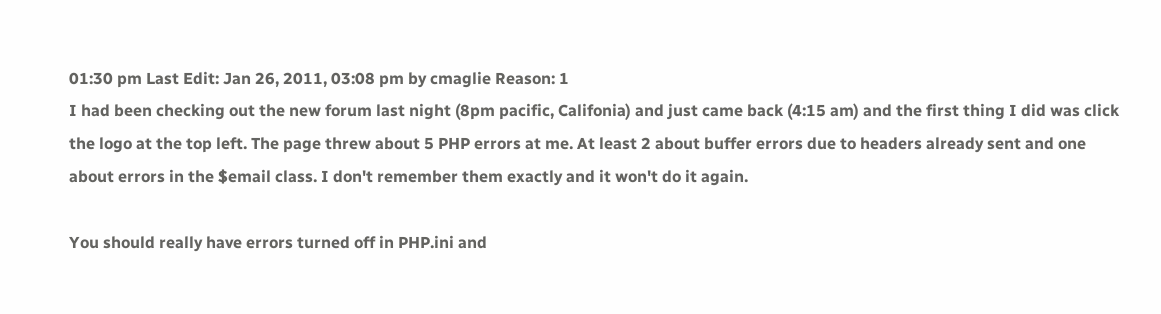01:30 pm Last Edit: Jan 26, 2011, 03:08 pm by cmaglie Reason: 1
I had been checking out the new forum last night (8pm pacific, Califonia) and just came back (4:15 am) and the first thing I did was click the logo at the top left. The page threw about 5 PHP errors at me. At least 2 about buffer errors due to headers already sent and one about errors in the $email class. I don't remember them exactly and it won't do it again.

You should really have errors turned off in PHP.ini and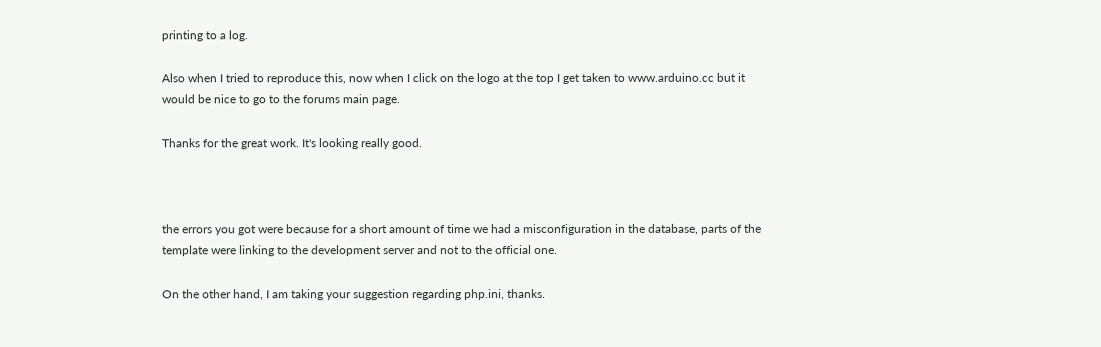printing to a log.

Also when I tried to reproduce this, now when I click on the logo at the top I get taken to www.arduino.cc but it would be nice to go to the forums main page.

Thanks for the great work. It's looking really good.



the errors you got were because for a short amount of time we had a misconfiguration in the database, parts of the template were linking to the development server and not to the official one.

On the other hand, I am taking your suggestion regarding php.ini, thanks.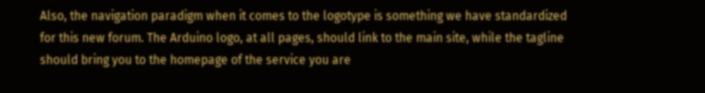Also, the navigation paradigm when it comes to the logotype is something we have standardized for this new forum. The Arduino logo, at all pages, should link to the main site, while the tagline should bring you to the homepage of the service you are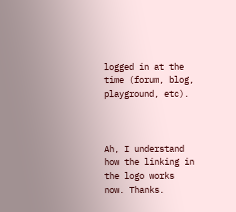logged in at the time (forum, blog, playground, etc).



Ah, I understand how the linking in the logo works now. Thanks.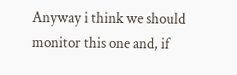Anyway i think we should monitor this one and, if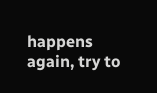happens again, try to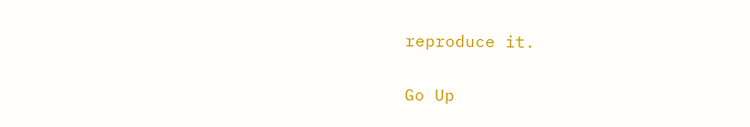reproduce it.

Go Up